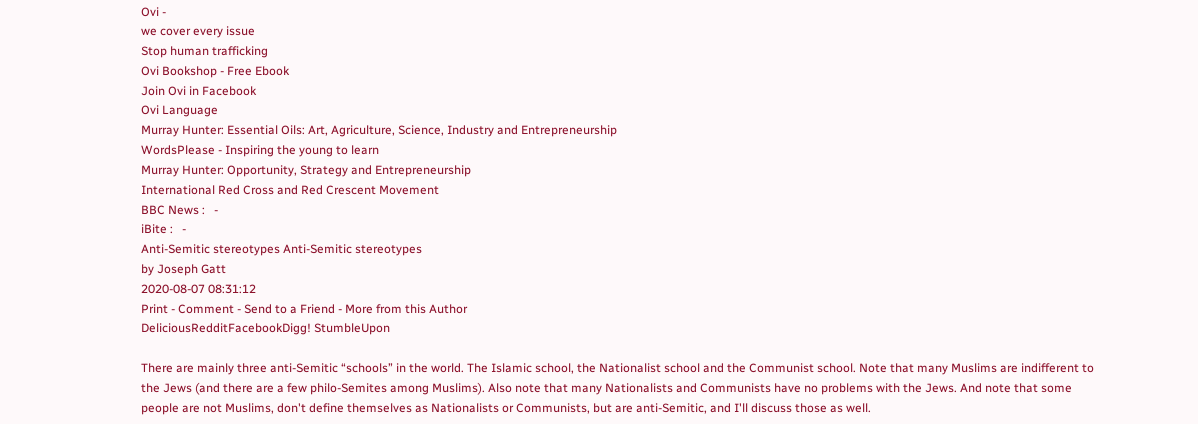Ovi -
we cover every issue
Stop human trafficking
Ovi Bookshop - Free Ebook
Join Ovi in Facebook
Ovi Language
Murray Hunter: Essential Oils: Art, Agriculture, Science, Industry and Entrepreneurship
WordsPlease - Inspiring the young to learn
Murray Hunter: Opportunity, Strategy and Entrepreneurship
International Red Cross and Red Crescent Movement
BBC News :   -
iBite :   -
Anti-Semitic stereotypes Anti-Semitic stereotypes
by Joseph Gatt
2020-08-07 08:31:12
Print - Comment - Send to a Friend - More from this Author
DeliciousRedditFacebookDigg! StumbleUpon

There are mainly three anti-Semitic “schools” in the world. The Islamic school, the Nationalist school and the Communist school. Note that many Muslims are indifferent to the Jews (and there are a few philo-Semites among Muslims). Also note that many Nationalists and Communists have no problems with the Jews. And note that some people are not Muslims, don't define themselves as Nationalists or Communists, but are anti-Semitic, and I'll discuss those as well.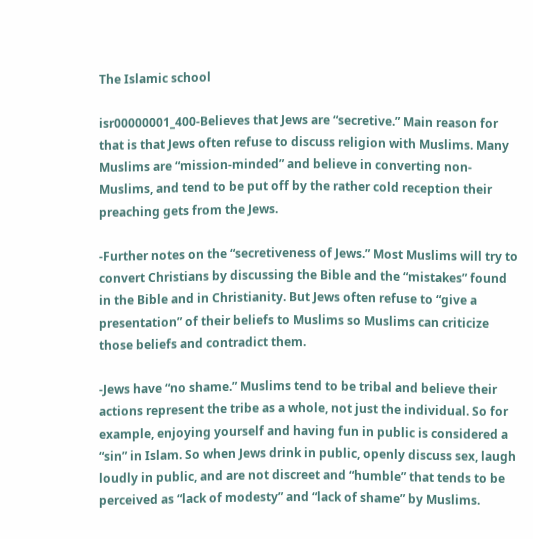The Islamic school

isr00000001_400-Believes that Jews are “secretive.” Main reason for that is that Jews often refuse to discuss religion with Muslims. Many Muslims are “mission-minded” and believe in converting non-Muslims, and tend to be put off by the rather cold reception their preaching gets from the Jews.

-Further notes on the “secretiveness of Jews.” Most Muslims will try to convert Christians by discussing the Bible and the “mistakes” found in the Bible and in Christianity. But Jews often refuse to “give a presentation” of their beliefs to Muslims so Muslims can criticize those beliefs and contradict them.

-Jews have “no shame.” Muslims tend to be tribal and believe their actions represent the tribe as a whole, not just the individual. So for example, enjoying yourself and having fun in public is considered a “sin” in Islam. So when Jews drink in public, openly discuss sex, laugh loudly in public, and are not discreet and “humble” that tends to be perceived as “lack of modesty” and “lack of shame” by Muslims.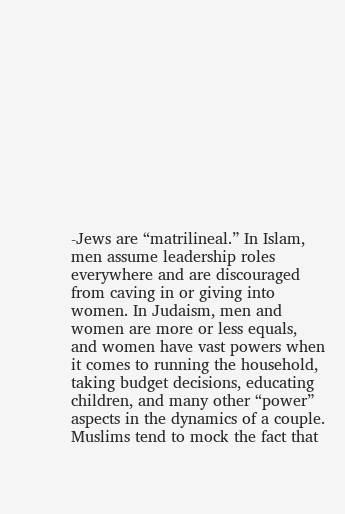-Jews are “matrilineal.” In Islam, men assume leadership roles everywhere and are discouraged from caving in or giving into women. In Judaism, men and women are more or less equals, and women have vast powers when it comes to running the household, taking budget decisions, educating children, and many other “power” aspects in the dynamics of a couple. Muslims tend to mock the fact that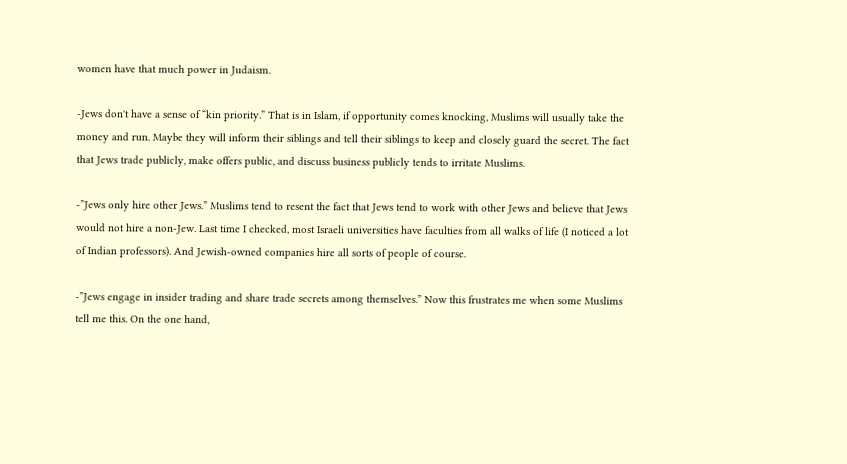women have that much power in Judaism.

-Jews don't have a sense of “kin priority.” That is in Islam, if opportunity comes knocking, Muslims will usually take the money and run. Maybe they will inform their siblings and tell their siblings to keep and closely guard the secret. The fact that Jews trade publicly, make offers public, and discuss business publicly tends to irritate Muslims.

-”Jews only hire other Jews.” Muslims tend to resent the fact that Jews tend to work with other Jews and believe that Jews would not hire a non-Jew. Last time I checked, most Israeli universities have faculties from all walks of life (I noticed a lot of Indian professors). And Jewish-owned companies hire all sorts of people of course.

-”Jews engage in insider trading and share trade secrets among themselves.” Now this frustrates me when some Muslims tell me this. On the one hand,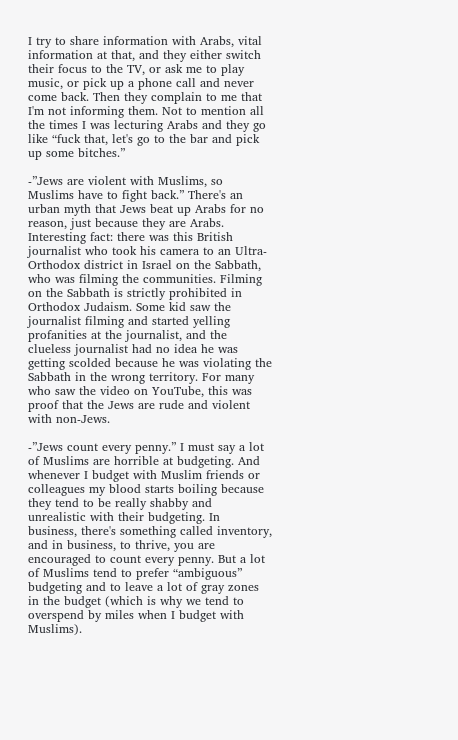I try to share information with Arabs, vital information at that, and they either switch their focus to the TV, or ask me to play music, or pick up a phone call and never come back. Then they complain to me that I'm not informing them. Not to mention all the times I was lecturing Arabs and they go like “fuck that, let's go to the bar and pick up some bitches.”

-”Jews are violent with Muslims, so Muslims have to fight back.” There's an urban myth that Jews beat up Arabs for no reason, just because they are Arabs. Interesting fact: there was this British journalist who took his camera to an Ultra-Orthodox district in Israel on the Sabbath, who was filming the communities. Filming on the Sabbath is strictly prohibited in Orthodox Judaism. Some kid saw the journalist filming and started yelling profanities at the journalist, and the clueless journalist had no idea he was getting scolded because he was violating the Sabbath in the wrong territory. For many who saw the video on YouTube, this was proof that the Jews are rude and violent with non-Jews.

-”Jews count every penny.” I must say a lot of Muslims are horrible at budgeting. And whenever I budget with Muslim friends or colleagues my blood starts boiling because they tend to be really shabby and unrealistic with their budgeting. In business, there's something called inventory, and in business, to thrive, you are encouraged to count every penny. But a lot of Muslims tend to prefer “ambiguous” budgeting and to leave a lot of gray zones in the budget (which is why we tend to overspend by miles when I budget with Muslims).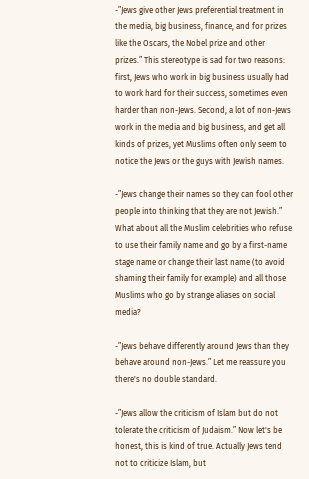-”Jews give other Jews preferential treatment in the media, big business, finance, and for prizes like the Oscars, the Nobel prize and other prizes.” This stereotype is sad for two reasons: first, Jews who work in big business usually had to work hard for their success, sometimes even harder than non-Jews. Second, a lot of non-Jews work in the media and big business, and get all kinds of prizes, yet Muslims often only seem to notice the Jews or the guys with Jewish names.

-”Jews change their names so they can fool other people into thinking that they are not Jewish.” What about all the Muslim celebrities who refuse to use their family name and go by a first-name stage name or change their last name (to avoid shaming their family for example) and all those Muslims who go by strange aliases on social media?

-”Jews behave differently around Jews than they behave around non-Jews.” Let me reassure you there's no double standard.

-”Jews allow the criticism of Islam but do not tolerate the criticism of Judaism.” Now let's be honest, this is kind of true. Actually Jews tend not to criticize Islam, but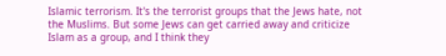Islamic terrorism. It's the terrorist groups that the Jews hate, not the Muslims. But some Jews can get carried away and criticize Islam as a group, and I think they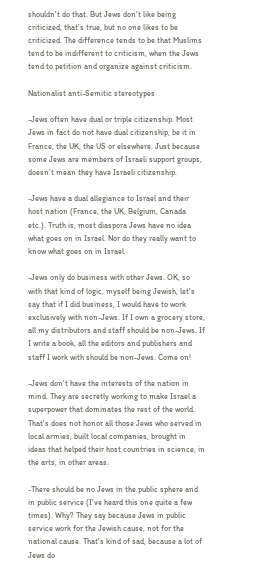shouldn't do that. But Jews don't like being criticized, that's true, but no one likes to be criticized. The difference tends to be that Muslims tend to be indifferent to criticism, when the Jews tend to petition and organize against criticism.

Nationalist anti-Semitic stereotypes

-Jews often have dual or triple citizenship. Most Jews in fact do not have dual citizenship, be it in France, the UK, the US or elsewhere. Just because some Jews are members of Israeli support groups, doesn't mean they have Israeli citizenship.

-Jews have a dual allegiance to Israel and their host nation (France, the UK, Belgium, Canada etc.). Truth is, most diaspora Jews have no idea what goes on in Israel. Nor do they really want to know what goes on in Israel.

-Jews only do business with other Jews. OK, so with that kind of logic, myself being Jewish, let's say that if I did business, I would have to work exclusively with non-Jews. If I own a grocery store, all my distributors and staff should be non-Jews. If I write a book, all the editors and publishers and staff I work with should be non-Jews. Come on!

-Jews don't have the interests of the nation in mind. They are secretly working to make Israel a superpower that dominates the rest of the world. That's does not honor all those Jews who served in local armies, built local companies, brought in ideas that helped their host countries in science, in the arts, in other areas.

-There should be no Jews in the public sphere and in public service (I've heard this one quite a few times). Why? They say because Jews in public service work for the Jewish cause, not for the national cause. That's kind of sad, because a lot of Jews do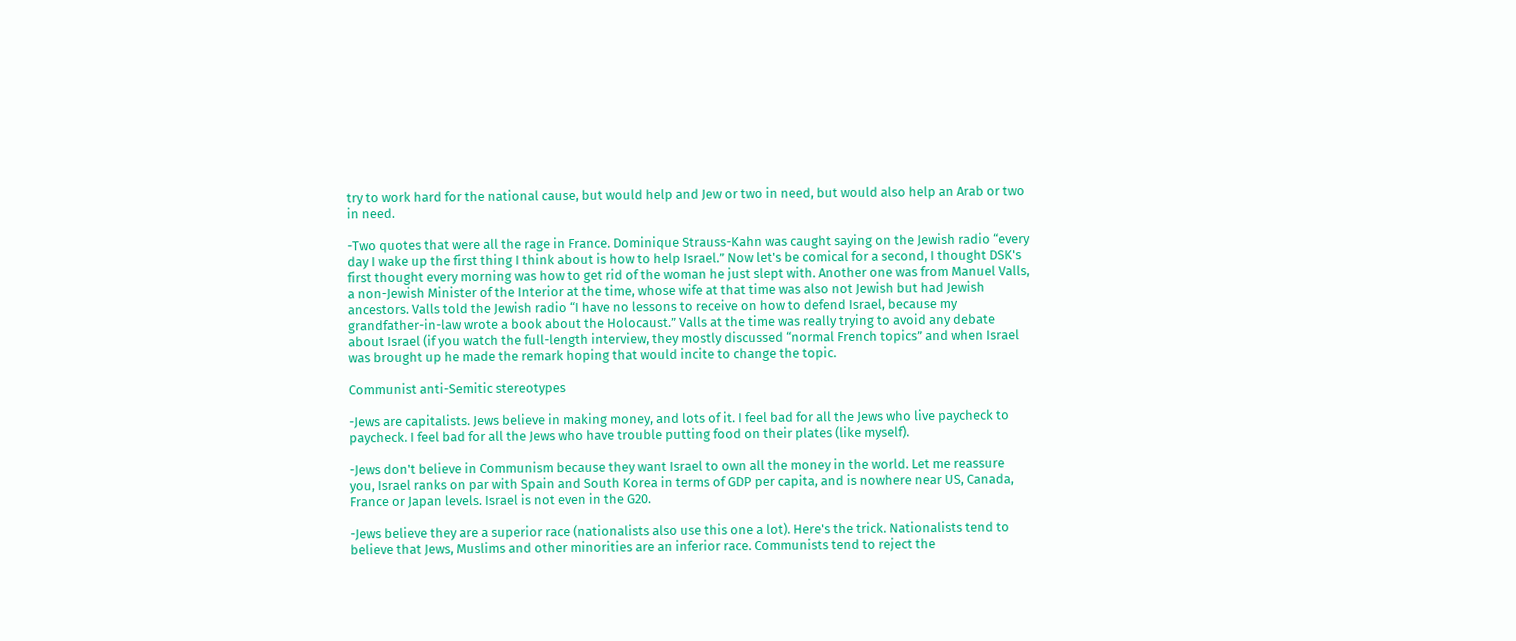try to work hard for the national cause, but would help and Jew or two in need, but would also help an Arab or two in need.

-Two quotes that were all the rage in France. Dominique Strauss-Kahn was caught saying on the Jewish radio “every day I wake up the first thing I think about is how to help Israel.” Now let's be comical for a second, I thought DSK's first thought every morning was how to get rid of the woman he just slept with. Another one was from Manuel Valls, a non-Jewish Minister of the Interior at the time, whose wife at that time was also not Jewish but had Jewish ancestors. Valls told the Jewish radio “I have no lessons to receive on how to defend Israel, because my grandfather-in-law wrote a book about the Holocaust.” Valls at the time was really trying to avoid any debate about Israel (if you watch the full-length interview, they mostly discussed “normal French topics” and when Israel was brought up he made the remark hoping that would incite to change the topic.

Communist anti-Semitic stereotypes

-Jews are capitalists. Jews believe in making money, and lots of it. I feel bad for all the Jews who live paycheck to paycheck. I feel bad for all the Jews who have trouble putting food on their plates (like myself).

-Jews don't believe in Communism because they want Israel to own all the money in the world. Let me reassure you, Israel ranks on par with Spain and South Korea in terms of GDP per capita, and is nowhere near US, Canada, France or Japan levels. Israel is not even in the G20.

-Jews believe they are a superior race (nationalists also use this one a lot). Here's the trick. Nationalists tend to believe that Jews, Muslims and other minorities are an inferior race. Communists tend to reject the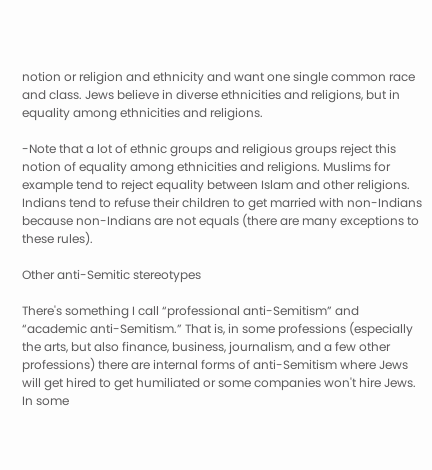notion or religion and ethnicity and want one single common race and class. Jews believe in diverse ethnicities and religions, but in equality among ethnicities and religions.

-Note that a lot of ethnic groups and religious groups reject this notion of equality among ethnicities and religions. Muslims for example tend to reject equality between Islam and other religions. Indians tend to refuse their children to get married with non-Indians because non-Indians are not equals (there are many exceptions to these rules).

Other anti-Semitic stereotypes

There's something I call “professional anti-Semitism” and “academic anti-Semitism.” That is, in some professions (especially the arts, but also finance, business, journalism, and a few other professions) there are internal forms of anti-Semitism where Jews will get hired to get humiliated or some companies won't hire Jews. In some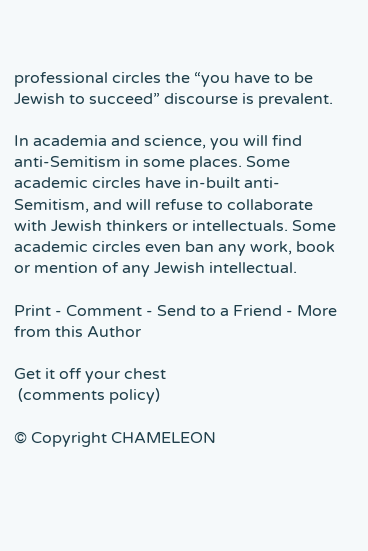professional circles the “you have to be Jewish to succeed” discourse is prevalent.

In academia and science, you will find anti-Semitism in some places. Some academic circles have in-built anti-Semitism, and will refuse to collaborate with Jewish thinkers or intellectuals. Some academic circles even ban any work, book or mention of any Jewish intellectual.

Print - Comment - Send to a Friend - More from this Author

Get it off your chest
 (comments policy)

© Copyright CHAMELEON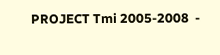PROJECT Tmi 2005-2008  -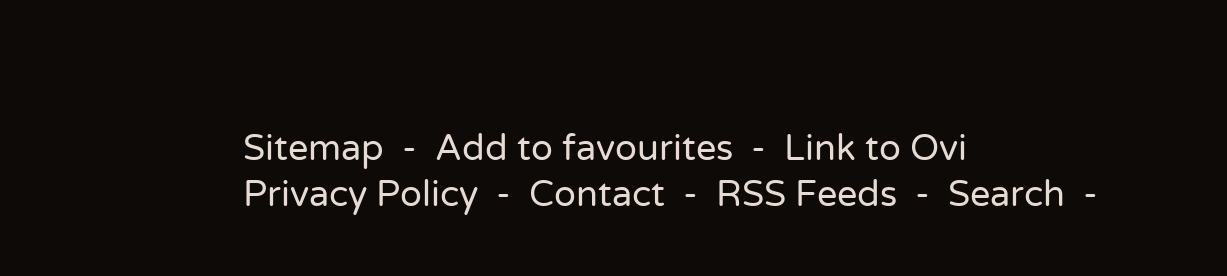Sitemap  -  Add to favourites  -  Link to Ovi
Privacy Policy  -  Contact  -  RSS Feeds  -  Search  -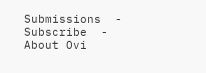Submissions  -  Subscribe  -  About Ovi